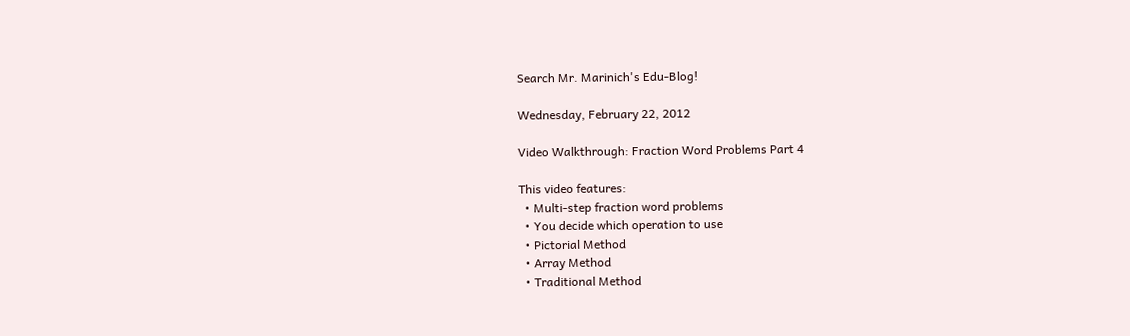Search Mr. Marinich's Edu-Blog!

Wednesday, February 22, 2012

Video Walkthrough: Fraction Word Problems Part 4

This video features:
  • Multi-step fraction word problems
  • You decide which operation to use
  • Pictorial Method
  • Array Method
  • Traditional Method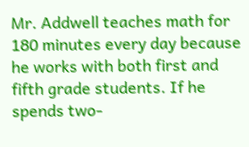Mr. Addwell teaches math for 180 minutes every day because he works with both first and fifth grade students. If he spends two-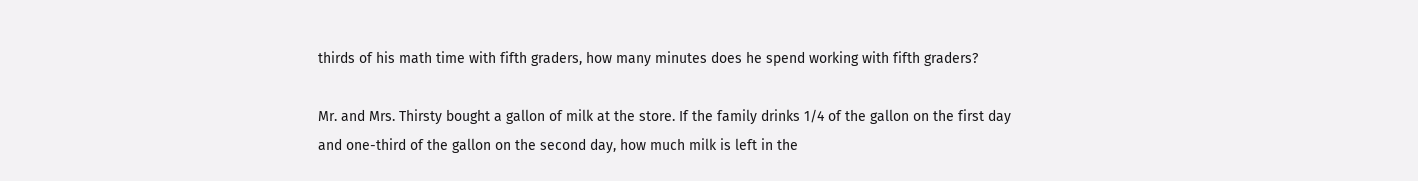thirds of his math time with fifth graders, how many minutes does he spend working with fifth graders?

Mr. and Mrs. Thirsty bought a gallon of milk at the store. If the family drinks 1/4 of the gallon on the first day and one-third of the gallon on the second day, how much milk is left in the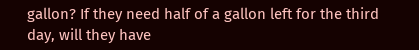gallon? If they need half of a gallon left for the third day, will they have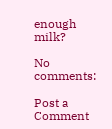enough milk?

No comments:

Post a Comment